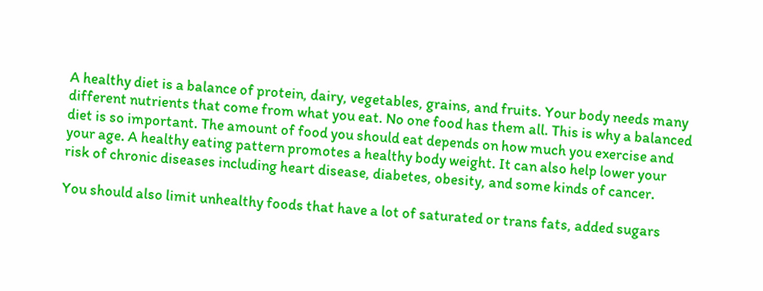A healthy diet is a balance of protein, dairy, vegetables, grains, and fruits. Your body needs many different nutrients that come from what you eat. No one food has them all. This is why a balanced diet is so important. The amount of food you should eat depends on how much you exercise and your age. A healthy eating pattern promotes a healthy body weight. It can also help lower your risk of chronic diseases including heart disease, diabetes, obesity, and some kinds of cancer.

You should also limit unhealthy foods that have a lot of saturated or trans fats, added sugars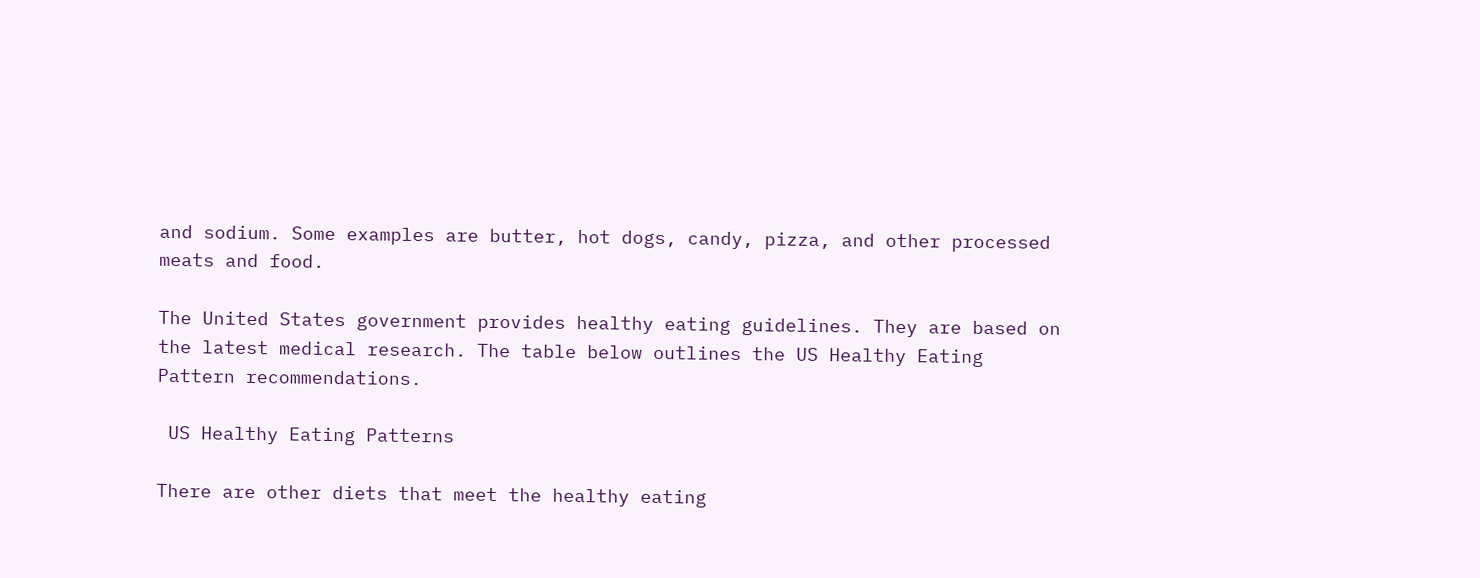and sodium. Some examples are butter, hot dogs, candy, pizza, and other processed meats and food.

The United States government provides healthy eating guidelines. They are based on the latest medical research. The table below outlines the US Healthy Eating Pattern recommendations.

 US Healthy Eating Patterns

There are other diets that meet the healthy eating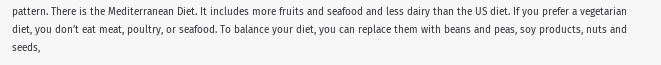pattern. There is the Mediterranean Diet. It includes more fruits and seafood and less dairy than the US diet. If you prefer a vegetarian diet, you don’t eat meat, poultry, or seafood. To balance your diet, you can replace them with beans and peas, soy products, nuts and seeds,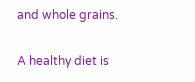and whole grains.

A healthy diet is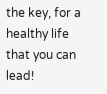the key, for a healthy life that you can lead!